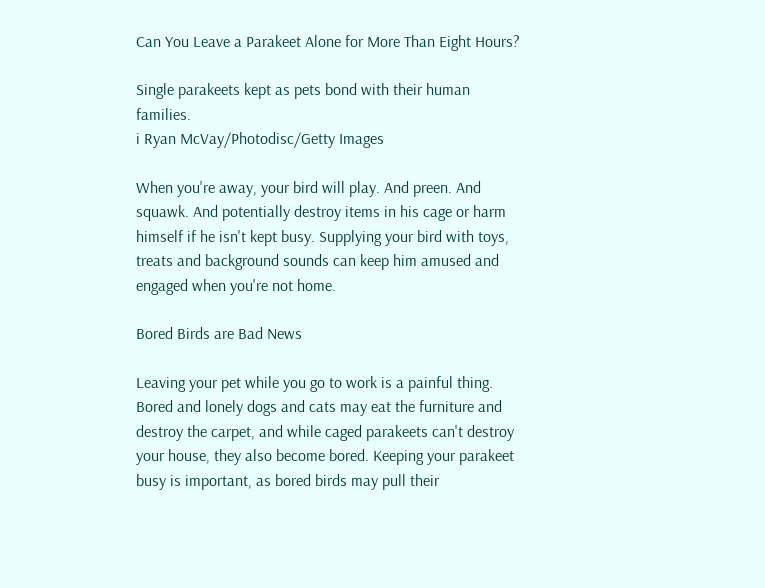Can You Leave a Parakeet Alone for More Than Eight Hours?

Single parakeets kept as pets bond with their human families.
i Ryan McVay/Photodisc/Getty Images

When you're away, your bird will play. And preen. And squawk. And potentially destroy items in his cage or harm himself if he isn't kept busy. Supplying your bird with toys, treats and background sounds can keep him amused and engaged when you're not home.

Bored Birds are Bad News

Leaving your pet while you go to work is a painful thing. Bored and lonely dogs and cats may eat the furniture and destroy the carpet, and while caged parakeets can't destroy your house, they also become bored. Keeping your parakeet busy is important, as bored birds may pull their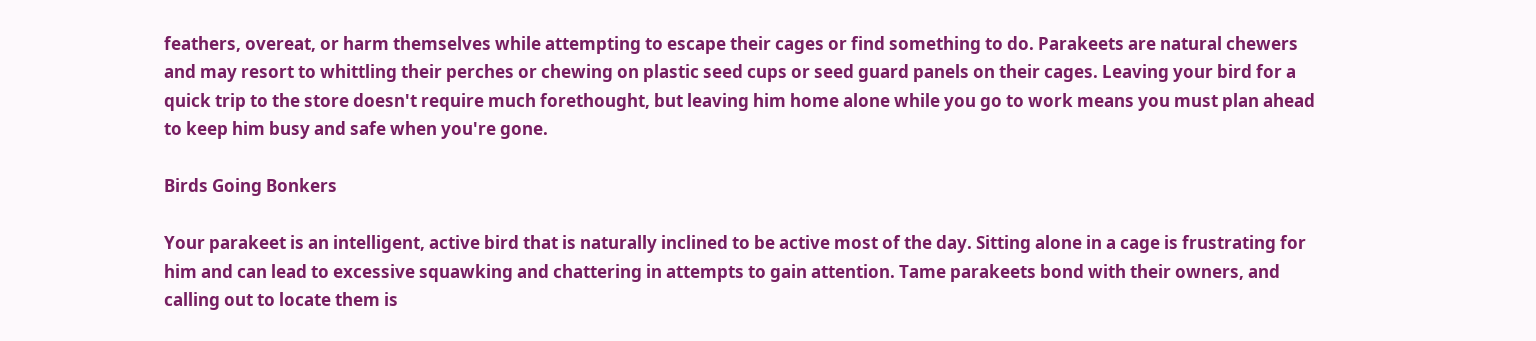feathers, overeat, or harm themselves while attempting to escape their cages or find something to do. Parakeets are natural chewers and may resort to whittling their perches or chewing on plastic seed cups or seed guard panels on their cages. Leaving your bird for a quick trip to the store doesn't require much forethought, but leaving him home alone while you go to work means you must plan ahead to keep him busy and safe when you're gone.

Birds Going Bonkers

Your parakeet is an intelligent, active bird that is naturally inclined to be active most of the day. Sitting alone in a cage is frustrating for him and can lead to excessive squawking and chattering in attempts to gain attention. Tame parakeets bond with their owners, and calling out to locate them is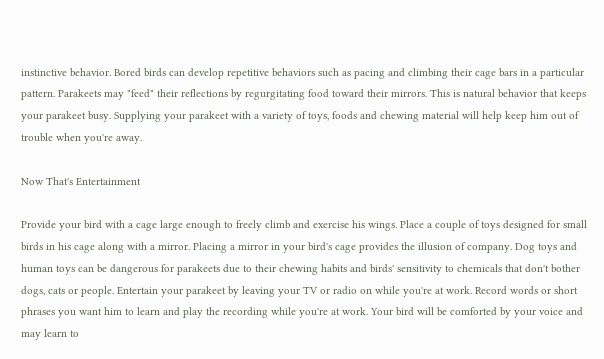instinctive behavior. Bored birds can develop repetitive behaviors such as pacing and climbing their cage bars in a particular pattern. Parakeets may "feed" their reflections by regurgitating food toward their mirrors. This is natural behavior that keeps your parakeet busy. Supplying your parakeet with a variety of toys, foods and chewing material will help keep him out of trouble when you're away.

Now That's Entertainment

Provide your bird with a cage large enough to freely climb and exercise his wings. Place a couple of toys designed for small birds in his cage along with a mirror. Placing a mirror in your bird's cage provides the illusion of company. Dog toys and human toys can be dangerous for parakeets due to their chewing habits and birds' sensitivity to chemicals that don't bother dogs, cats or people. Entertain your parakeet by leaving your TV or radio on while you're at work. Record words or short phrases you want him to learn and play the recording while you're at work. Your bird will be comforted by your voice and may learn to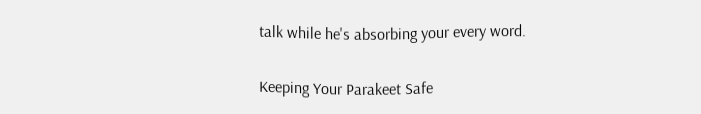talk while he's absorbing your every word.

Keeping Your Parakeet Safe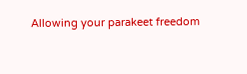Allowing your parakeet freedom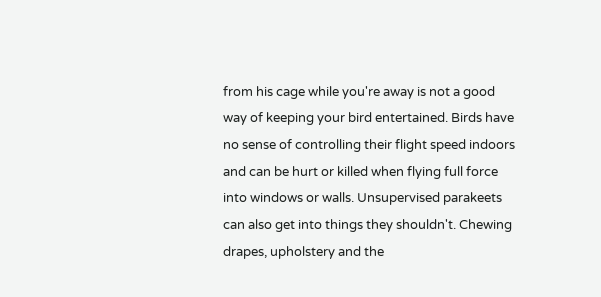from his cage while you're away is not a good way of keeping your bird entertained. Birds have no sense of controlling their flight speed indoors and can be hurt or killed when flying full force into windows or walls. Unsupervised parakeets can also get into things they shouldn't. Chewing drapes, upholstery and the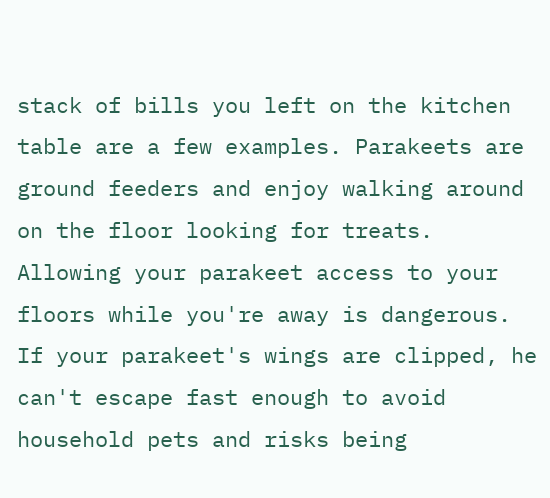stack of bills you left on the kitchen table are a few examples. Parakeets are ground feeders and enjoy walking around on the floor looking for treats. Allowing your parakeet access to your floors while you're away is dangerous. If your parakeet's wings are clipped, he can't escape fast enough to avoid household pets and risks being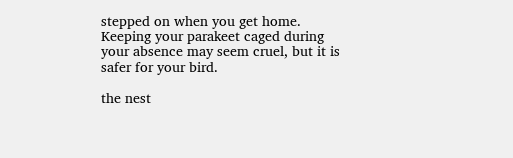stepped on when you get home. Keeping your parakeet caged during your absence may seem cruel, but it is safer for your bird.

the nest